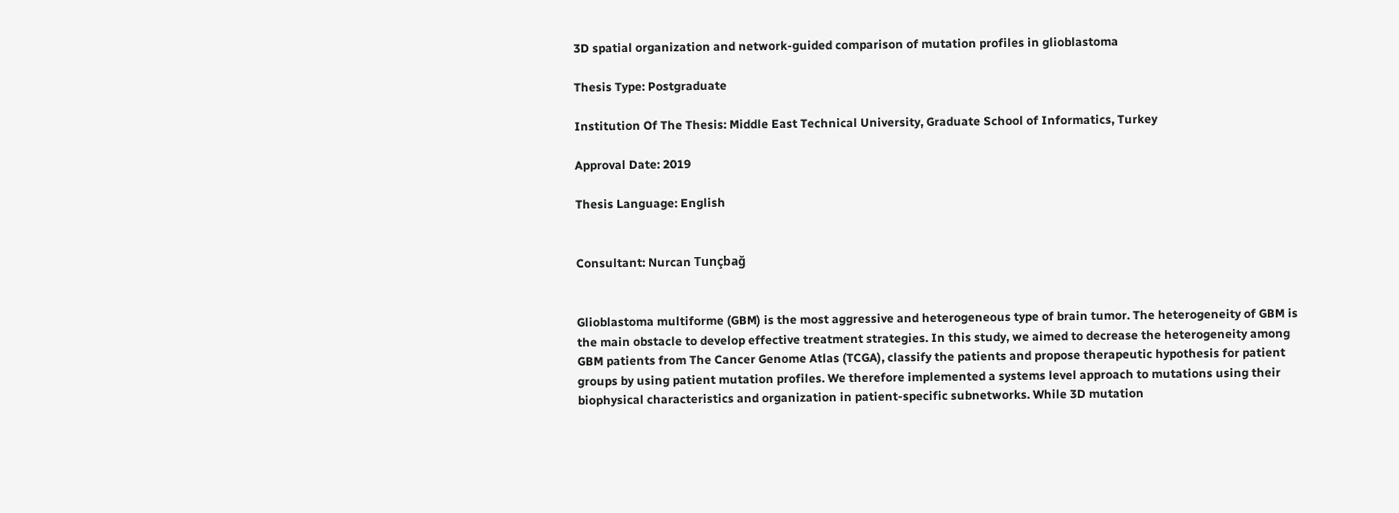3D spatial organization and network-guided comparison of mutation profiles in glioblastoma

Thesis Type: Postgraduate

Institution Of The Thesis: Middle East Technical University, Graduate School of Informatics, Turkey

Approval Date: 2019

Thesis Language: English


Consultant: Nurcan Tunçbağ


Glioblastoma multiforme (GBM) is the most aggressive and heterogeneous type of brain tumor. The heterogeneity of GBM is the main obstacle to develop effective treatment strategies. In this study, we aimed to decrease the heterogeneity among GBM patients from The Cancer Genome Atlas (TCGA), classify the patients and propose therapeutic hypothesis for patient groups by using patient mutation profiles. We therefore implemented a systems level approach to mutations using their biophysical characteristics and organization in patient-specific subnetworks. While 3D mutation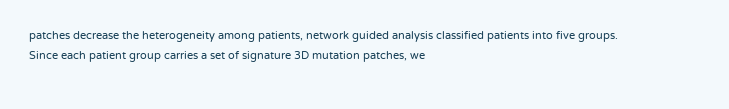patches decrease the heterogeneity among patients, network guided analysis classified patients into five groups. Since each patient group carries a set of signature 3D mutation patches, we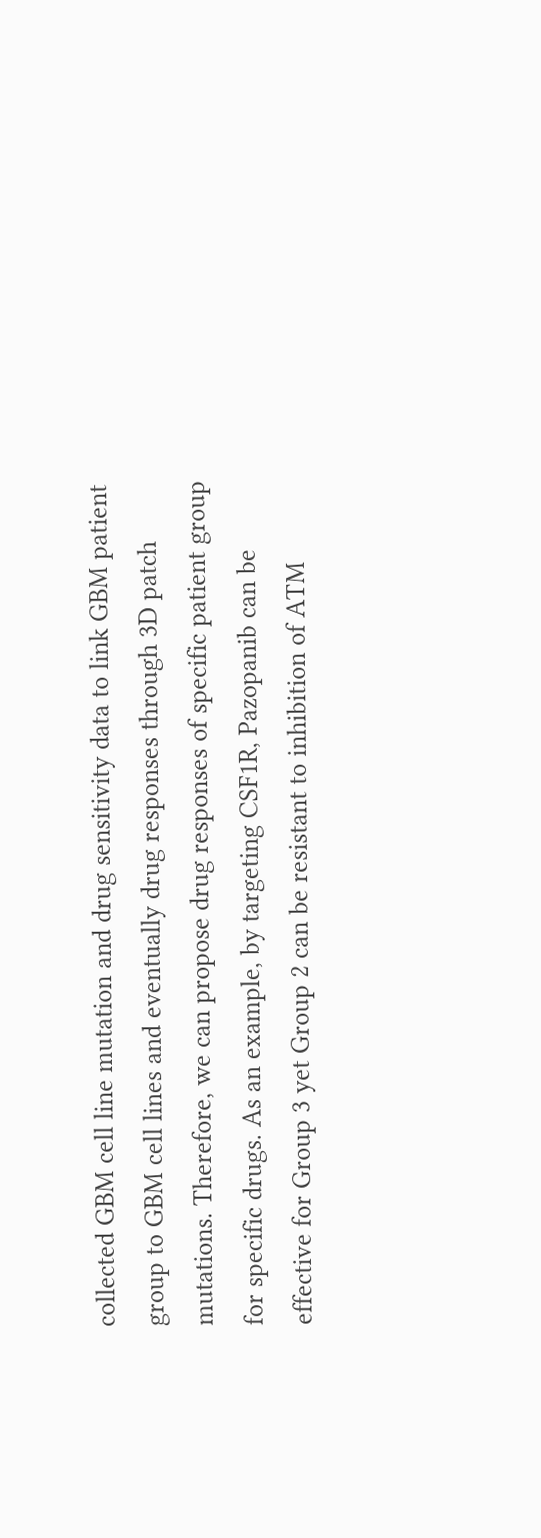collected GBM cell line mutation and drug sensitivity data to link GBM patient group to GBM cell lines and eventually drug responses through 3D patch mutations. Therefore, we can propose drug responses of specific patient group for specific drugs. As an example, by targeting CSF1R, Pazopanib can be effective for Group 3 yet Group 2 can be resistant to inhibition of ATM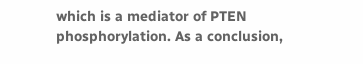which is a mediator of PTEN phosphorylation. As a conclusion,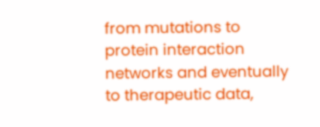from mutations to protein interaction networks and eventually to therapeutic data,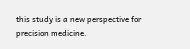this study is a new perspective for precision medicine.